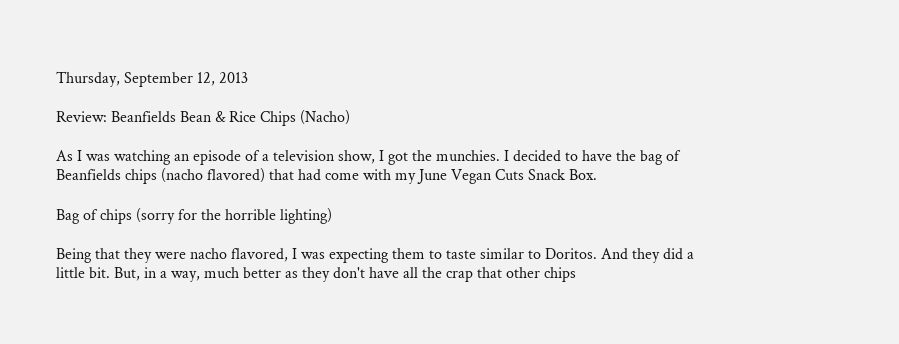Thursday, September 12, 2013

Review: Beanfields Bean & Rice Chips (Nacho)

As I was watching an episode of a television show, I got the munchies. I decided to have the bag of Beanfields chips (nacho flavored) that had come with my June Vegan Cuts Snack Box.

Bag of chips (sorry for the horrible lighting)

Being that they were nacho flavored, I was expecting them to taste similar to Doritos. And they did a little bit. But, in a way, much better as they don't have all the crap that other chips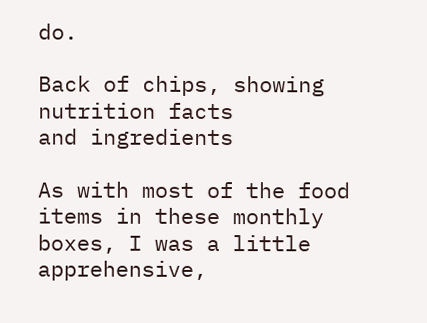do.

Back of chips, showing nutrition facts
and ingredients

As with most of the food items in these monthly boxes, I was a little apprehensive,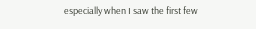especially when I saw the first few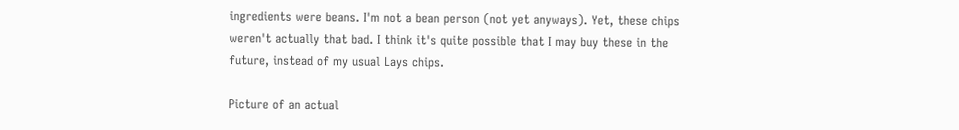ingredients were beans. I'm not a bean person (not yet anyways). Yet, these chips weren't actually that bad. I think it's quite possible that I may buy these in the future, instead of my usual Lays chips.

Picture of an actual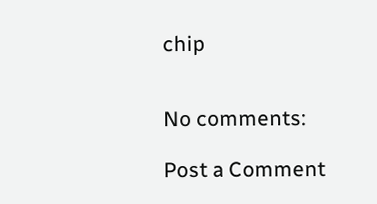chip


No comments:

Post a Comment